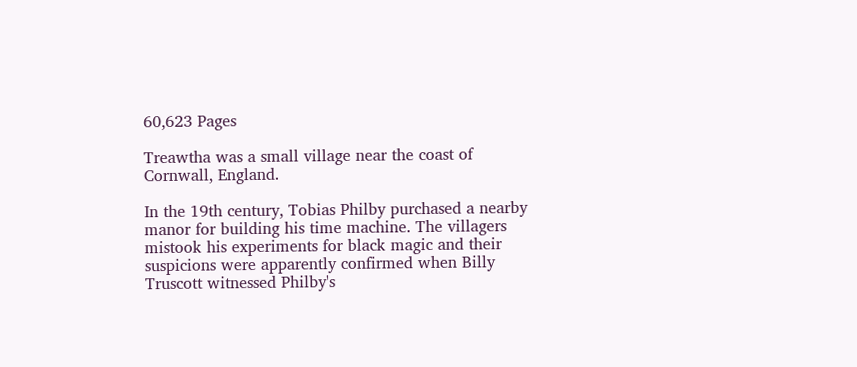60,623 Pages

Treawtha was a small village near the coast of Cornwall, England.

In the 19th century, Tobias Philby purchased a nearby manor for building his time machine. The villagers mistook his experiments for black magic and their suspicions were apparently confirmed when Billy Truscott witnessed Philby's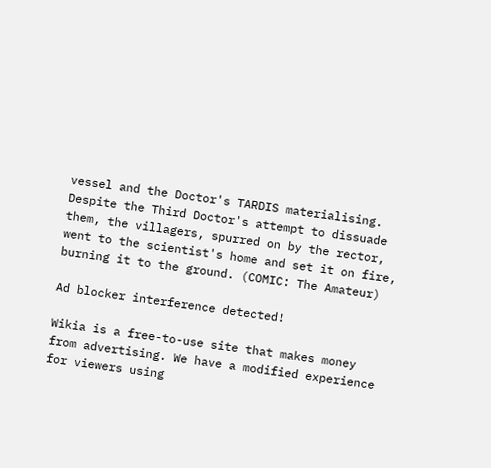vessel and the Doctor's TARDIS materialising. Despite the Third Doctor's attempt to dissuade them, the villagers, spurred on by the rector, went to the scientist's home and set it on fire, burning it to the ground. (COMIC: The Amateur)

Ad blocker interference detected!

Wikia is a free-to-use site that makes money from advertising. We have a modified experience for viewers using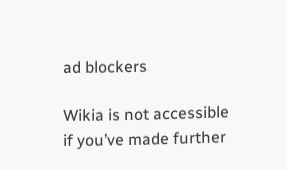ad blockers

Wikia is not accessible if you’ve made further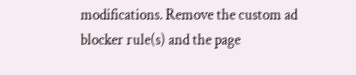modifications. Remove the custom ad blocker rule(s) and the page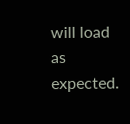will load as expected.